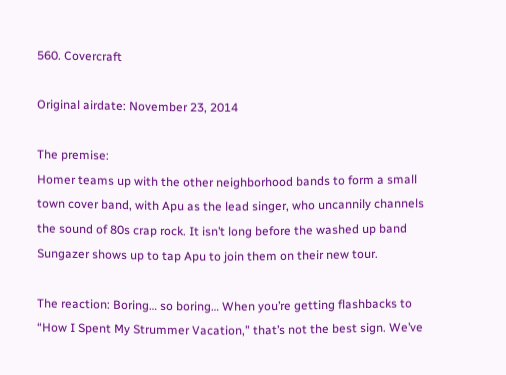560. Covercraft

Original airdate: November 23, 2014

The premise:
Homer teams up with the other neighborhood bands to form a small town cover band, with Apu as the lead singer, who uncannily channels the sound of 80s crap rock. It isn’t long before the washed up band Sungazer shows up to tap Apu to join them on their new tour.

The reaction: Boring… so boring… When you’re getting flashbacks to “How I Spent My Strummer Vacation,” that’s not the best sign. We’ve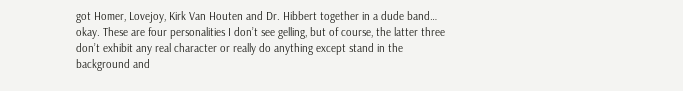got Homer, Lovejoy, Kirk Van Houten and Dr. Hibbert together in a dude band… okay. These are four personalities I don’t see gelling, but of course, the latter three don’t exhibit any real character or really do anything except stand in the background and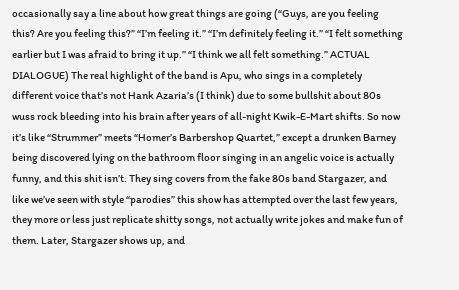occasionally say a line about how great things are going (“Guys, are you feeling this? Are you feeling this?” “I’m feeling it.” “I’m definitely feeling it.” “I felt something earlier but I was afraid to bring it up.” “I think we all felt something.” ACTUAL DIALOGUE) The real highlight of the band is Apu, who sings in a completely different voice that’s not Hank Azaria’s (I think) due to some bullshit about 80s wuss rock bleeding into his brain after years of all-night Kwik-E-Mart shifts. So now it’s like “Strummer” meets “Homer’s Barbershop Quartet,” except a drunken Barney being discovered lying on the bathroom floor singing in an angelic voice is actually funny, and this shit isn’t. They sing covers from the fake 80s band Stargazer, and like we’ve seen with style “parodies” this show has attempted over the last few years, they more or less just replicate shitty songs, not actually write jokes and make fun of them. Later, Stargazer shows up, and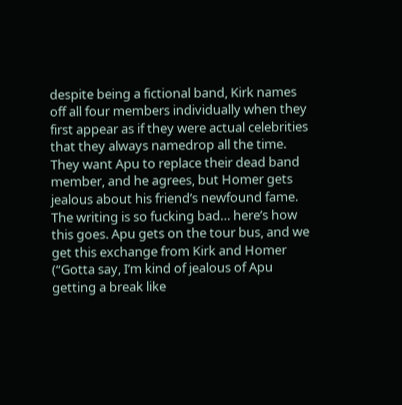despite being a fictional band, Kirk names off all four members individually when they first appear as if they were actual celebrities that they always namedrop all the time. They want Apu to replace their dead band member, and he agrees, but Homer gets jealous about his friend’s newfound fame. The writing is so fucking bad… here’s how this goes. Apu gets on the tour bus, and we get this exchange from Kirk and Homer (“Gotta say, I’m kind of jealous of Apu getting a break like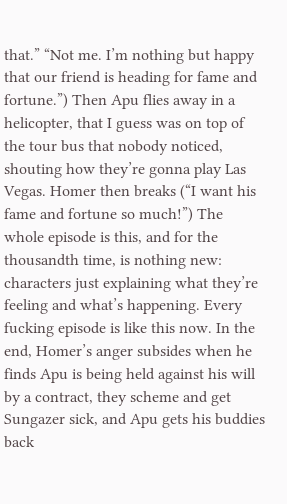that.” “Not me. I’m nothing but happy that our friend is heading for fame and fortune.”) Then Apu flies away in a helicopter, that I guess was on top of the tour bus that nobody noticed, shouting how they’re gonna play Las Vegas. Homer then breaks (“I want his fame and fortune so much!”) The whole episode is this, and for the thousandth time, is nothing new: characters just explaining what they’re feeling and what’s happening. Every fucking episode is like this now. In the end, Homer’s anger subsides when he finds Apu is being held against his will by a contract, they scheme and get Sungazer sick, and Apu gets his buddies back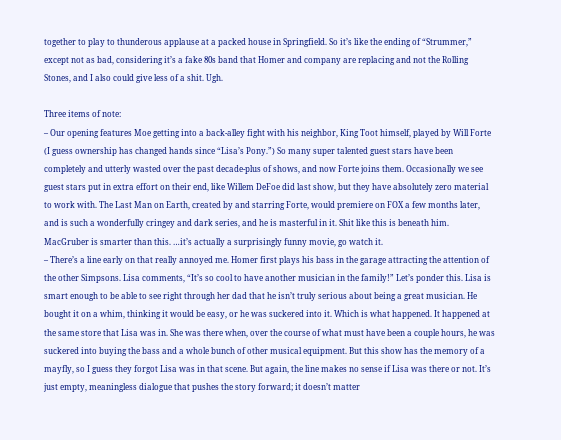together to play to thunderous applause at a packed house in Springfield. So it’s like the ending of “Strummer,” except not as bad, considering it’s a fake 80s band that Homer and company are replacing and not the Rolling Stones, and I also could give less of a shit. Ugh.

Three items of note:
– Our opening features Moe getting into a back-alley fight with his neighbor, King Toot himself, played by Will Forte (I guess ownership has changed hands since “Lisa’s Pony.”) So many super talented guest stars have been completely and utterly wasted over the past decade-plus of shows, and now Forte joins them. Occasionally we see guest stars put in extra effort on their end, like Willem DeFoe did last show, but they have absolutely zero material to work with. The Last Man on Earth, created by and starring Forte, would premiere on FOX a few months later, and is such a wonderfully cringey and dark series, and he is masterful in it. Shit like this is beneath him. MacGruber is smarter than this. …it’s actually a surprisingly funny movie, go watch it.
– There’s a line early on that really annoyed me. Homer first plays his bass in the garage attracting the attention of the other Simpsons. Lisa comments, “It’s so cool to have another musician in the family!” Let’s ponder this. Lisa is smart enough to be able to see right through her dad that he isn’t truly serious about being a great musician. He bought it on a whim, thinking it would be easy, or he was suckered into it. Which is what happened. It happened at the same store that Lisa was in. She was there when, over the course of what must have been a couple hours, he was suckered into buying the bass and a whole bunch of other musical equipment. But this show has the memory of a mayfly, so I guess they forgot Lisa was in that scene. But again, the line makes no sense if Lisa was there or not. It’s just empty, meaningless dialogue that pushes the story forward; it doesn’t matter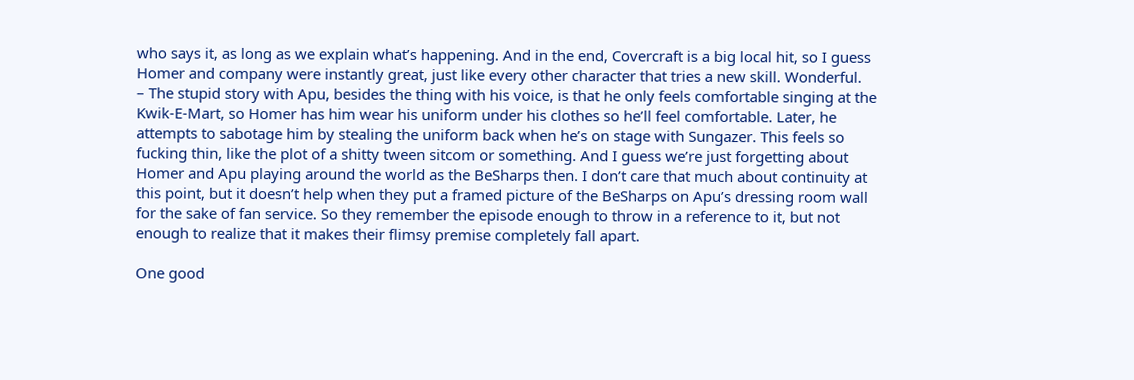who says it, as long as we explain what’s happening. And in the end, Covercraft is a big local hit, so I guess Homer and company were instantly great, just like every other character that tries a new skill. Wonderful.
– The stupid story with Apu, besides the thing with his voice, is that he only feels comfortable singing at the Kwik-E-Mart, so Homer has him wear his uniform under his clothes so he’ll feel comfortable. Later, he attempts to sabotage him by stealing the uniform back when he’s on stage with Sungazer. This feels so fucking thin, like the plot of a shitty tween sitcom or something. And I guess we’re just forgetting about Homer and Apu playing around the world as the BeSharps then. I don’t care that much about continuity at this point, but it doesn’t help when they put a framed picture of the BeSharps on Apu’s dressing room wall for the sake of fan service. So they remember the episode enough to throw in a reference to it, but not enough to realize that it makes their flimsy premise completely fall apart.

One good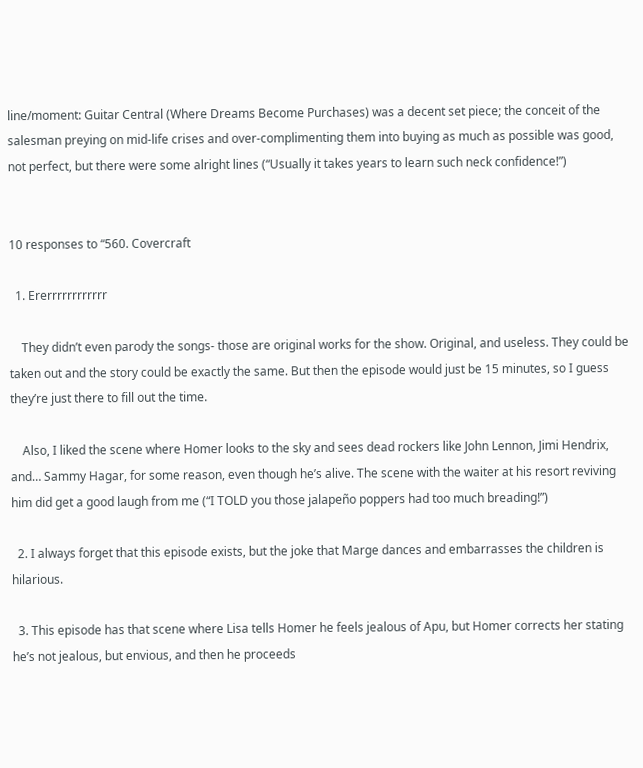line/moment: Guitar Central (Where Dreams Become Purchases) was a decent set piece; the conceit of the salesman preying on mid-life crises and over-complimenting them into buying as much as possible was good, not perfect, but there were some alright lines (“Usually it takes years to learn such neck confidence!”)


10 responses to “560. Covercraft

  1. Ererrrrrrrrrrrr

    They didn’t even parody the songs- those are original works for the show. Original, and useless. They could be taken out and the story could be exactly the same. But then the episode would just be 15 minutes, so I guess they’re just there to fill out the time.

    Also, I liked the scene where Homer looks to the sky and sees dead rockers like John Lennon, Jimi Hendrix, and… Sammy Hagar, for some reason, even though he’s alive. The scene with the waiter at his resort reviving him did get a good laugh from me (“I TOLD you those jalapeño poppers had too much breading!”)

  2. I always forget that this episode exists, but the joke that Marge dances and embarrasses the children is hilarious.

  3. This episode has that scene where Lisa tells Homer he feels jealous of Apu, but Homer corrects her stating he’s not jealous, but envious, and then he proceeds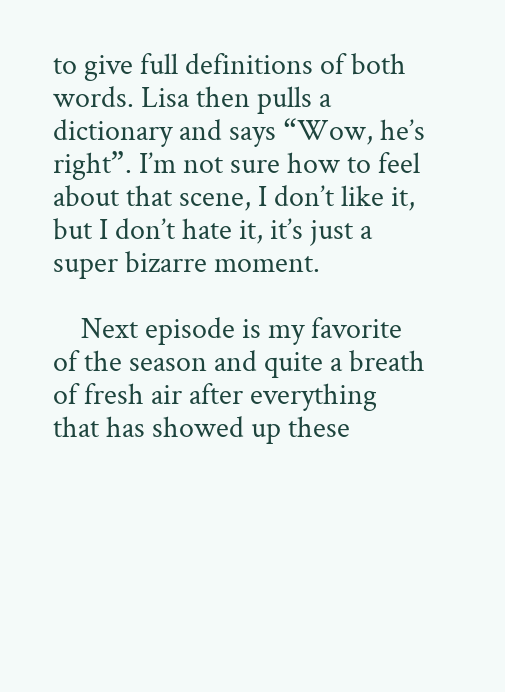to give full definitions of both words. Lisa then pulls a dictionary and says “Wow, he’s right”. I’m not sure how to feel about that scene, I don’t like it, but I don’t hate it, it’s just a super bizarre moment.

    Next episode is my favorite of the season and quite a breath of fresh air after everything that has showed up these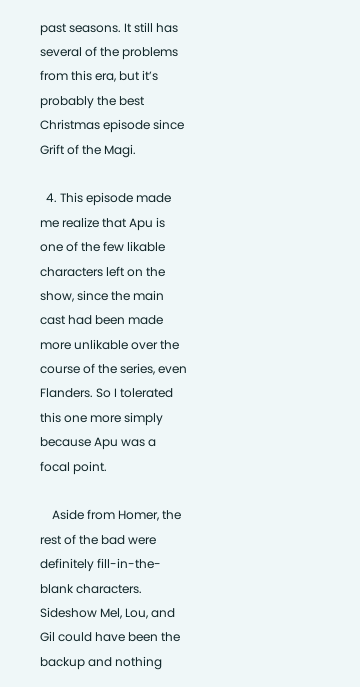past seasons. It still has several of the problems from this era, but it’s probably the best Christmas episode since Grift of the Magi.

  4. This episode made me realize that Apu is one of the few likable characters left on the show, since the main cast had been made more unlikable over the course of the series, even Flanders. So I tolerated this one more simply because Apu was a focal point.

    Aside from Homer, the rest of the bad were definitely fill-in-the-blank characters. Sideshow Mel, Lou, and Gil could have been the backup and nothing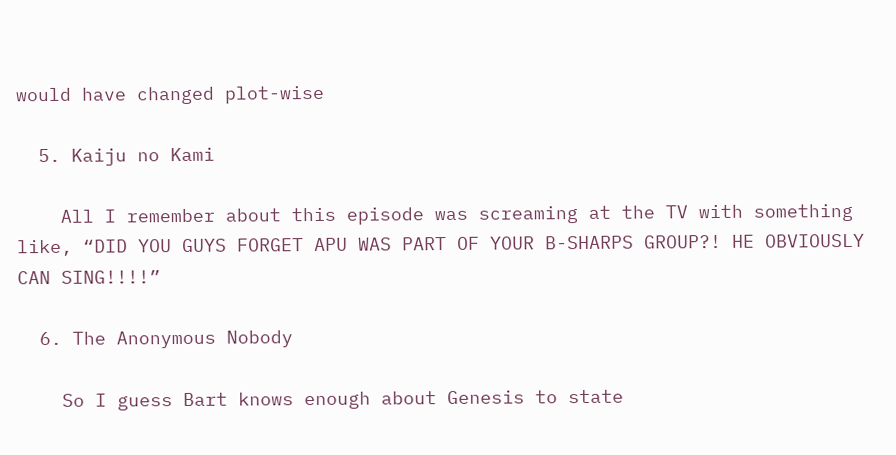would have changed plot-wise

  5. Kaiju no Kami

    All I remember about this episode was screaming at the TV with something like, “DID YOU GUYS FORGET APU WAS PART OF YOUR B-SHARPS GROUP?! HE OBVIOUSLY CAN SING!!!!”

  6. The Anonymous Nobody

    So I guess Bart knows enough about Genesis to state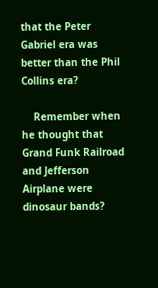that the Peter Gabriel era was better than the Phil Collins era?

    Remember when he thought that Grand Funk Railroad and Jefferson Airplane were dinosaur bands?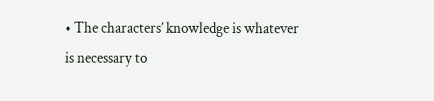• The characters’ knowledge is whatever is necessary to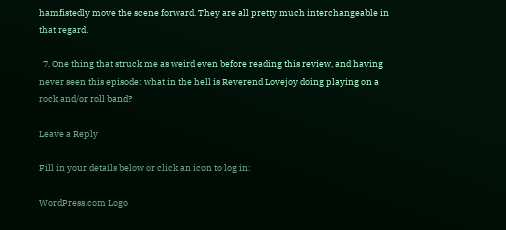hamfistedly move the scene forward. They are all pretty much interchangeable in that regard.

  7. One thing that struck me as weird even before reading this review, and having never seen this episode: what in the hell is Reverend Lovejoy doing playing on a rock and/or roll band?

Leave a Reply

Fill in your details below or click an icon to log in:

WordPress.com Logo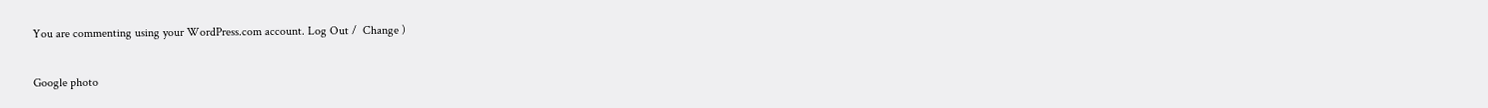You are commenting using your WordPress.com account. Log Out /  Change )

Google photo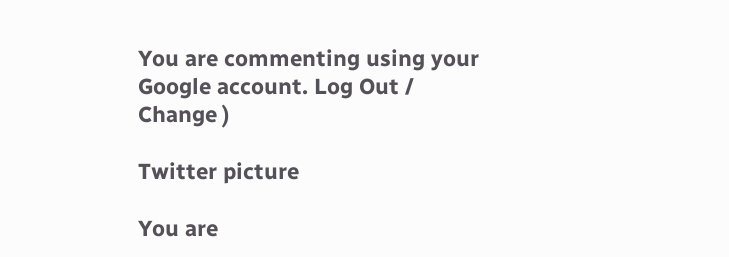You are commenting using your Google account. Log Out /  Change )

Twitter picture

You are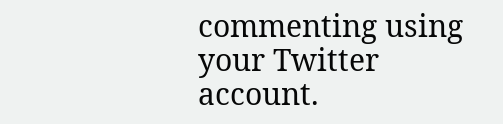commenting using your Twitter account.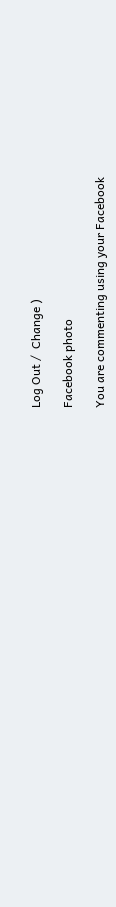Log Out /  Change )

Facebook photo

You are commenting using your Facebook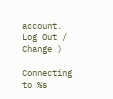account. Log Out /  Change )

Connecting to %s